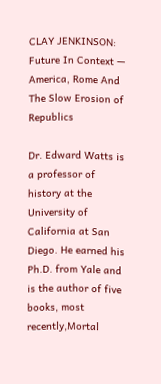CLAY JENKINSON: Future In Context — America, Rome And The Slow Erosion of Republics

Dr. Edward Watts is a professor of history at the University of California at San Diego. He earned his Ph.D. from Yale and is the author of five books, most recently,Mortal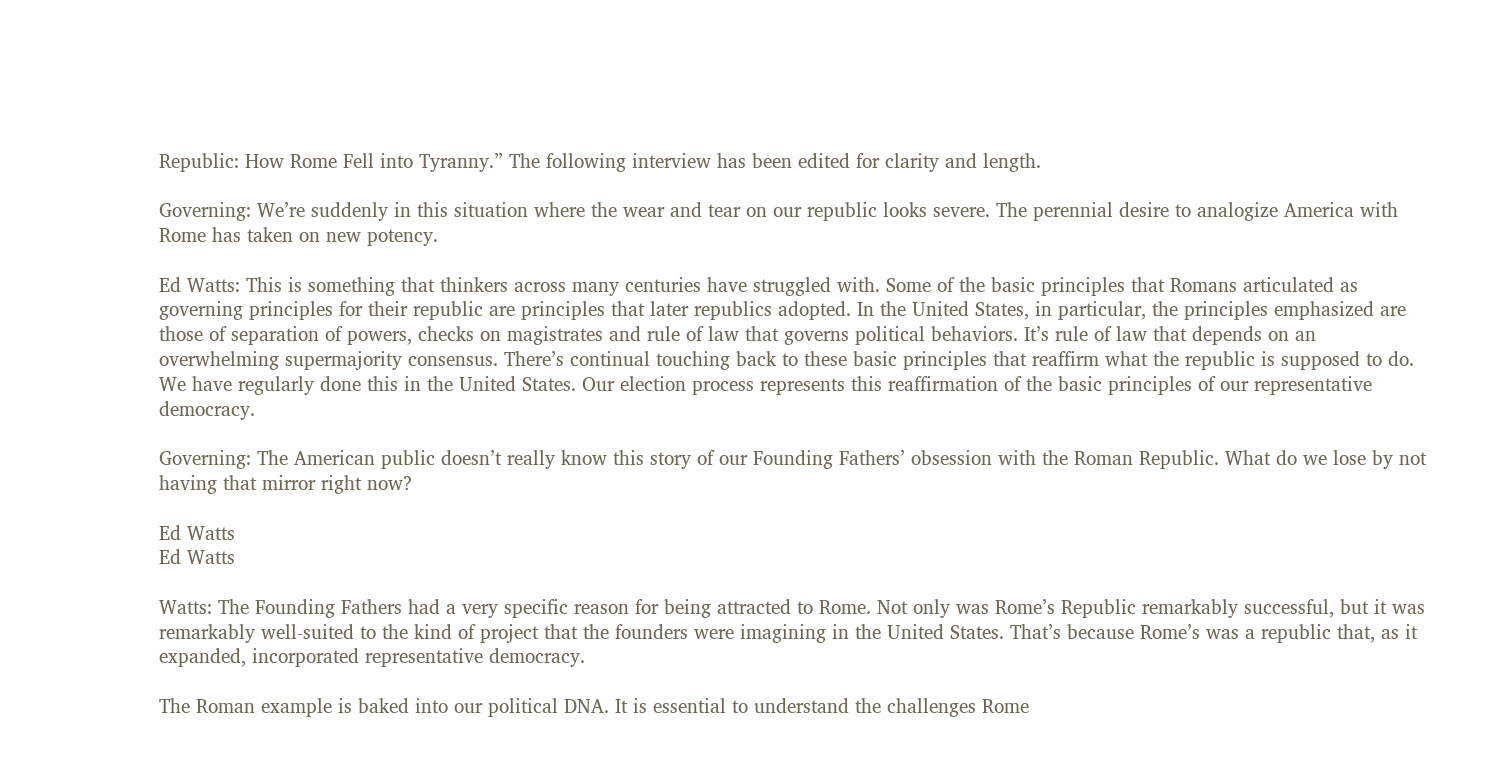Republic: How Rome Fell into Tyranny.” The following interview has been edited for clarity and length.

Governing: We’re suddenly in this situation where the wear and tear on our republic looks severe. The perennial desire to analogize America with Rome has taken on new potency.

Ed Watts: This is something that thinkers across many centuries have struggled with. Some of the basic principles that Romans articulated as governing principles for their republic are principles that later republics adopted. In the United States, in particular, the principles emphasized are those of separation of powers, checks on magistrates and rule of law that governs political behaviors. It’s rule of law that depends on an overwhelming supermajority consensus. There’s continual touching back to these basic principles that reaffirm what the republic is supposed to do. We have regularly done this in the United States. Our election process represents this reaffirmation of the basic principles of our representative democracy.

Governing: The American public doesn’t really know this story of our Founding Fathers’ obsession with the Roman Republic. What do we lose by not having that mirror right now?

Ed Watts
Ed Watts

Watts: The Founding Fathers had a very specific reason for being attracted to Rome. Not only was Rome’s Republic remarkably successful, but it was remarkably well-suited to the kind of project that the founders were imagining in the United States. That’s because Rome’s was a republic that, as it expanded, incorporated representative democracy.

The Roman example is baked into our political DNA. It is essential to understand the challenges Rome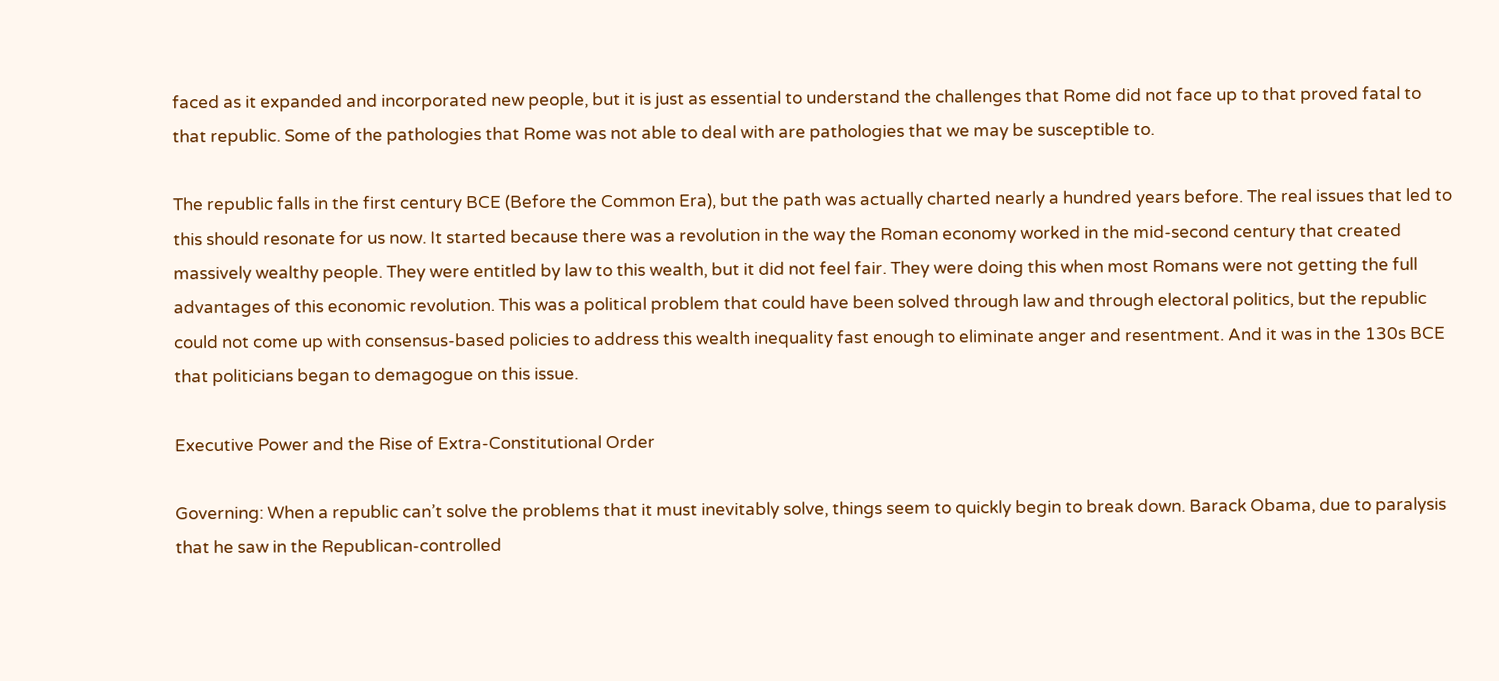faced as it expanded and incorporated new people, but it is just as essential to understand the challenges that Rome did not face up to that proved fatal to that republic. Some of the pathologies that Rome was not able to deal with are pathologies that we may be susceptible to.

The republic falls in the first century BCE (Before the Common Era), but the path was actually charted nearly a hundred years before. The real issues that led to this should resonate for us now. It started because there was a revolution in the way the Roman economy worked in the mid-second century that created massively wealthy people. They were entitled by law to this wealth, but it did not feel fair. They were doing this when most Romans were not getting the full advantages of this economic revolution. This was a political problem that could have been solved through law and through electoral politics, but the republic could not come up with consensus-based policies to address this wealth inequality fast enough to eliminate anger and resentment. And it was in the 130s BCE that politicians began to demagogue on this issue.

Executive Power and the Rise of Extra-Constitutional Order

Governing: When a republic can’t solve the problems that it must inevitably solve, things seem to quickly begin to break down. Barack Obama, due to paralysis that he saw in the Republican-controlled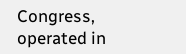Congress, operated in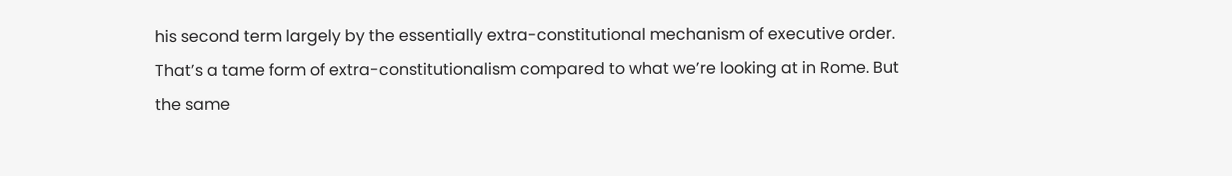his second term largely by the essentially extra-constitutional mechanism of executive order. That’s a tame form of extra-constitutionalism compared to what we’re looking at in Rome. But the same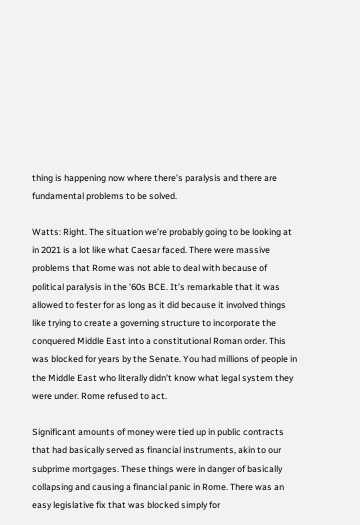thing is happening now where there’s paralysis and there are fundamental problems to be solved.

Watts: Right. The situation we’re probably going to be looking at in 2021 is a lot like what Caesar faced. There were massive problems that Rome was not able to deal with because of political paralysis in the ’60s BCE. It’s remarkable that it was allowed to fester for as long as it did because it involved things like trying to create a governing structure to incorporate the conquered Middle East into a constitutional Roman order. This was blocked for years by the Senate. You had millions of people in the Middle East who literally didn’t know what legal system they were under. Rome refused to act.

Significant amounts of money were tied up in public contracts that had basically served as financial instruments, akin to our subprime mortgages. These things were in danger of basically collapsing and causing a financial panic in Rome. There was an easy legislative fix that was blocked simply for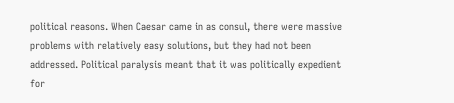political reasons. When Caesar came in as consul, there were massive problems with relatively easy solutions, but they had not been addressed. Political paralysis meant that it was politically expedient for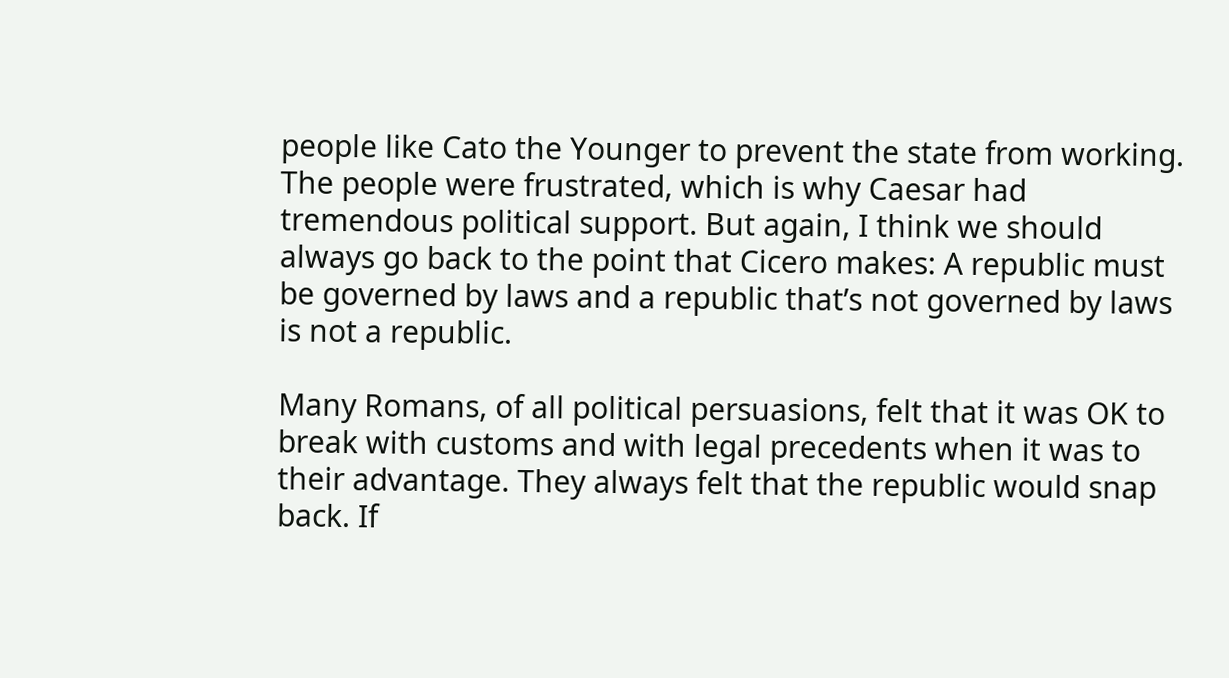people like Cato the Younger to prevent the state from working. The people were frustrated, which is why Caesar had tremendous political support. But again, I think we should always go back to the point that Cicero makes: A republic must be governed by laws and a republic that’s not governed by laws is not a republic.

Many Romans, of all political persuasions, felt that it was OK to break with customs and with legal precedents when it was to their advantage. They always felt that the republic would snap back. If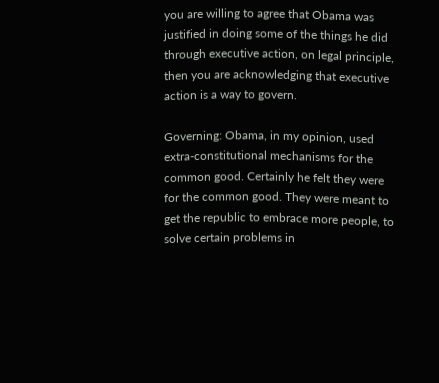you are willing to agree that Obama was justified in doing some of the things he did through executive action, on legal principle, then you are acknowledging that executive action is a way to govern.

Governing: Obama, in my opinion, used extra-constitutional mechanisms for the common good. Certainly he felt they were for the common good. They were meant to get the republic to embrace more people, to solve certain problems in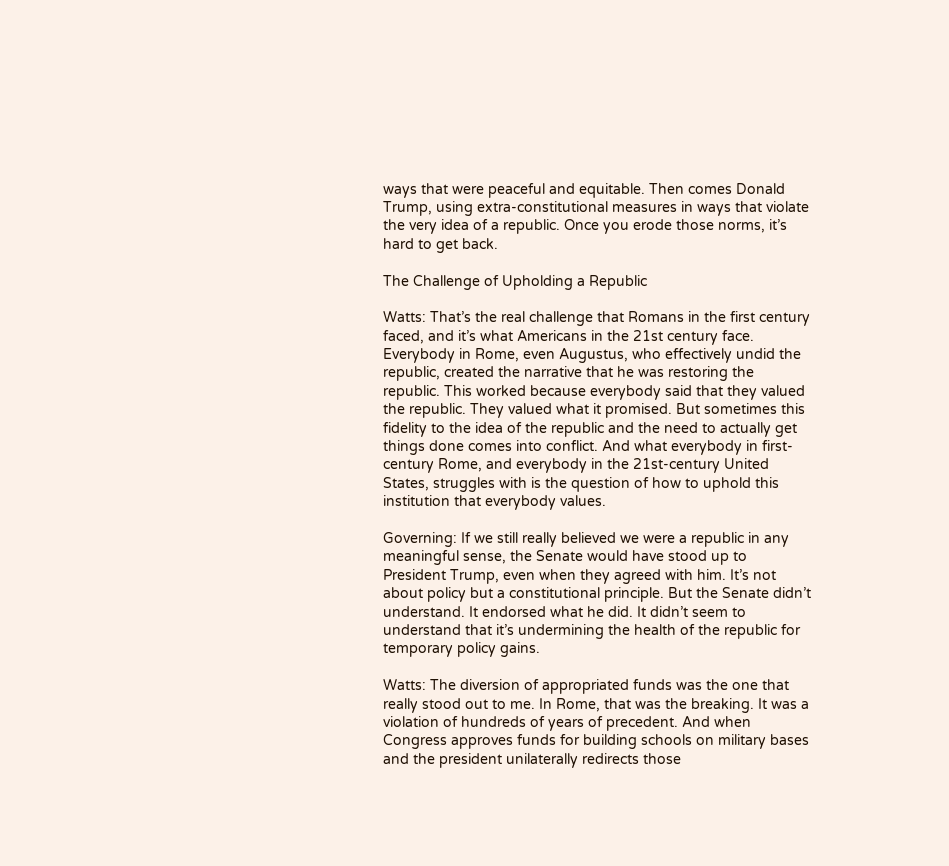ways that were peaceful and equitable. Then comes Donald Trump, using extra-constitutional measures in ways that violate the very idea of a republic. Once you erode those norms, it’s hard to get back.

The Challenge of Upholding a Republic

Watts: That’s the real challenge that Romans in the first century faced, and it’s what Americans in the 21st century face. Everybody in Rome, even Augustus, who effectively undid the republic, created the narrative that he was restoring the republic. This worked because everybody said that they valued the republic. They valued what it promised. But sometimes this fidelity to the idea of the republic and the need to actually get things done comes into conflict. And what everybody in first-century Rome, and everybody in the 21st-century United States, struggles with is the question of how to uphold this institution that everybody values.

Governing: If we still really believed we were a republic in any meaningful sense, the Senate would have stood up to President Trump, even when they agreed with him. It’s not about policy but a constitutional principle. But the Senate didn’t understand. It endorsed what he did. It didn’t seem to understand that it’s undermining the health of the republic for temporary policy gains.

Watts: The diversion of appropriated funds was the one that really stood out to me. In Rome, that was the breaking. It was a violation of hundreds of years of precedent. And when Congress approves funds for building schools on military bases and the president unilaterally redirects those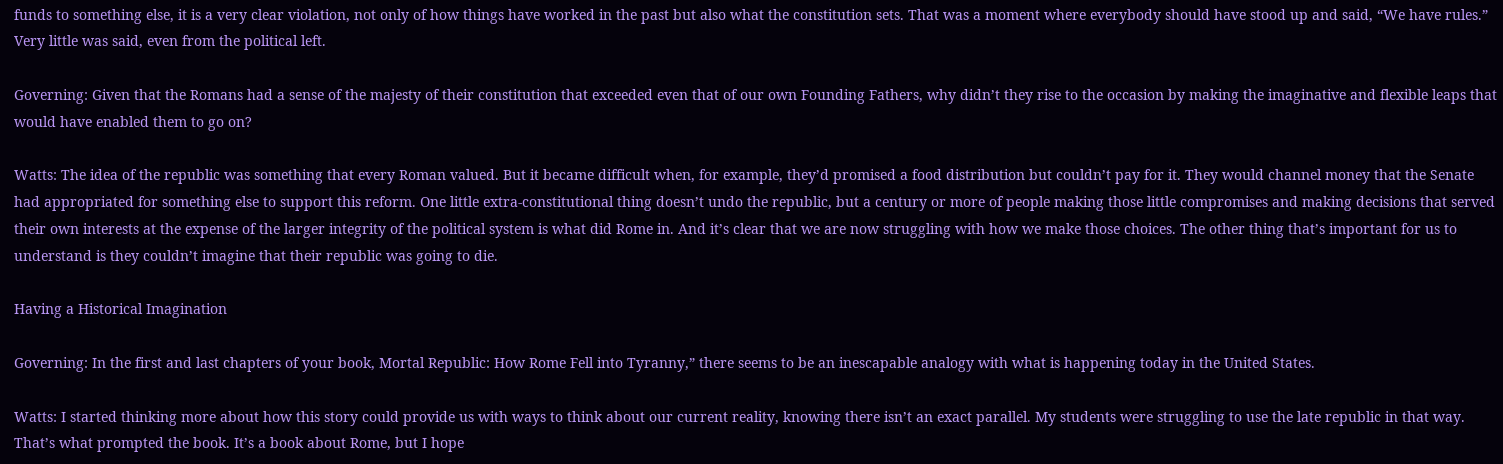funds to something else, it is a very clear violation, not only of how things have worked in the past but also what the constitution sets. That was a moment where everybody should have stood up and said, “We have rules.” Very little was said, even from the political left.

Governing: Given that the Romans had a sense of the majesty of their constitution that exceeded even that of our own Founding Fathers, why didn’t they rise to the occasion by making the imaginative and flexible leaps that would have enabled them to go on?

Watts: The idea of the republic was something that every Roman valued. But it became difficult when, for example, they’d promised a food distribution but couldn’t pay for it. They would channel money that the Senate had appropriated for something else to support this reform. One little extra-constitutional thing doesn’t undo the republic, but a century or more of people making those little compromises and making decisions that served their own interests at the expense of the larger integrity of the political system is what did Rome in. And it’s clear that we are now struggling with how we make those choices. The other thing that’s important for us to understand is they couldn’t imagine that their republic was going to die.

Having a Historical Imagination

Governing: In the first and last chapters of your book, Mortal Republic: How Rome Fell into Tyranny,” there seems to be an inescapable analogy with what is happening today in the United States.

Watts: I started thinking more about how this story could provide us with ways to think about our current reality, knowing there isn’t an exact parallel. My students were struggling to use the late republic in that way. That’s what prompted the book. It’s a book about Rome, but I hope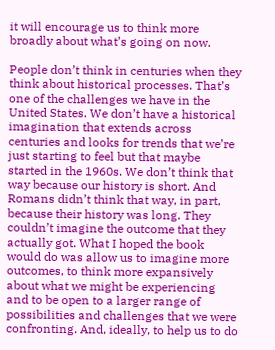it will encourage us to think more broadly about what’s going on now.

People don’t think in centuries when they think about historical processes. That’s one of the challenges we have in the United States. We don’t have a historical imagination that extends across centuries and looks for trends that we’re just starting to feel but that maybe started in the 1960s. We don’t think that way because our history is short. And Romans didn’t think that way, in part, because their history was long. They couldn’t imagine the outcome that they actually got. What I hoped the book would do was allow us to imagine more outcomes, to think more expansively about what we might be experiencing and to be open to a larger range of possibilities and challenges that we were confronting. And, ideally, to help us to do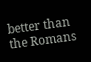better than the Romans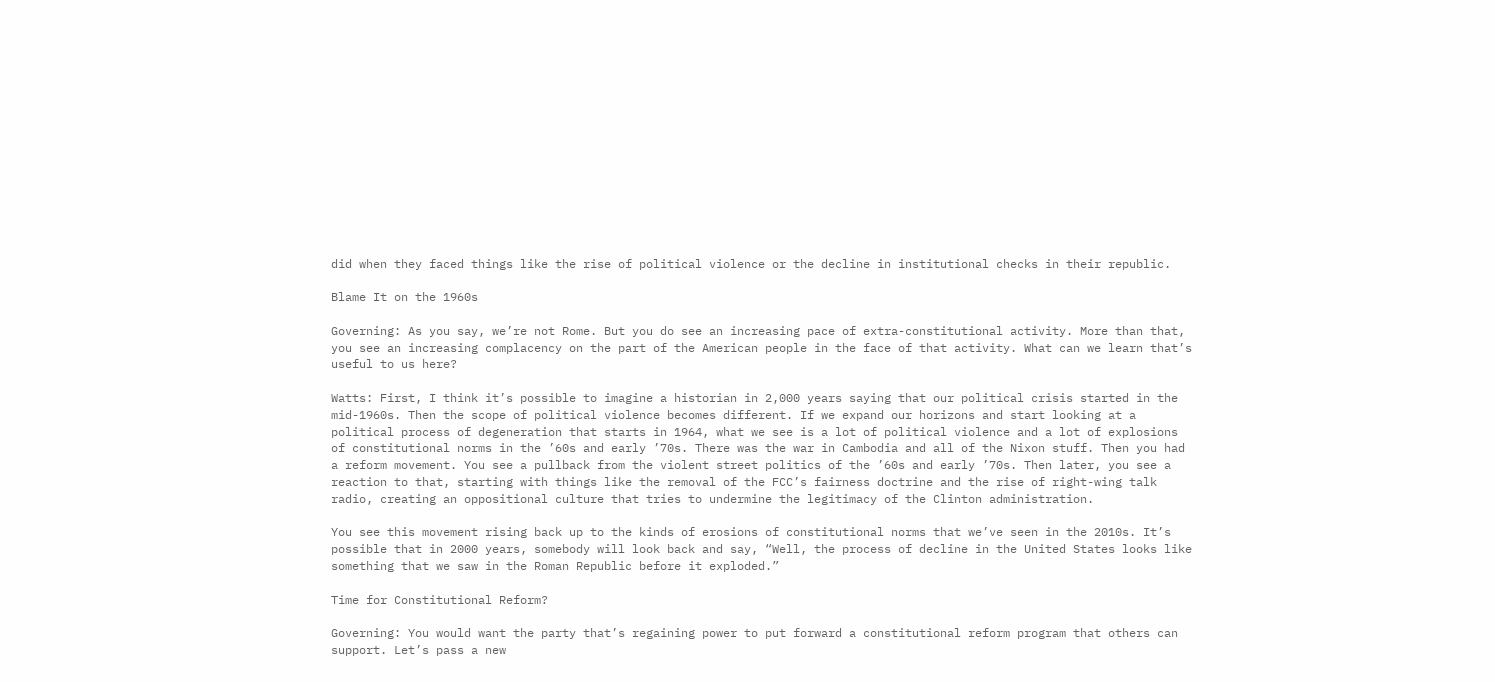did when they faced things like the rise of political violence or the decline in institutional checks in their republic.

Blame It on the 1960s

Governing: As you say, we’re not Rome. But you do see an increasing pace of extra-constitutional activity. More than that, you see an increasing complacency on the part of the American people in the face of that activity. What can we learn that’s useful to us here?

Watts: First, I think it’s possible to imagine a historian in 2,000 years saying that our political crisis started in the mid-1960s. Then the scope of political violence becomes different. If we expand our horizons and start looking at a political process of degeneration that starts in 1964, what we see is a lot of political violence and a lot of explosions of constitutional norms in the ’60s and early ’70s. There was the war in Cambodia and all of the Nixon stuff. Then you had a reform movement. You see a pullback from the violent street politics of the ’60s and early ’70s. Then later, you see a reaction to that, starting with things like the removal of the FCC’s fairness doctrine and the rise of right-wing talk radio, creating an oppositional culture that tries to undermine the legitimacy of the Clinton administration.

You see this movement rising back up to the kinds of erosions of constitutional norms that we’ve seen in the 2010s. It’s possible that in 2000 years, somebody will look back and say, “Well, the process of decline in the United States looks like something that we saw in the Roman Republic before it exploded.”

Time for Constitutional Reform?

Governing: You would want the party that’s regaining power to put forward a constitutional reform program that others can support. Let’s pass a new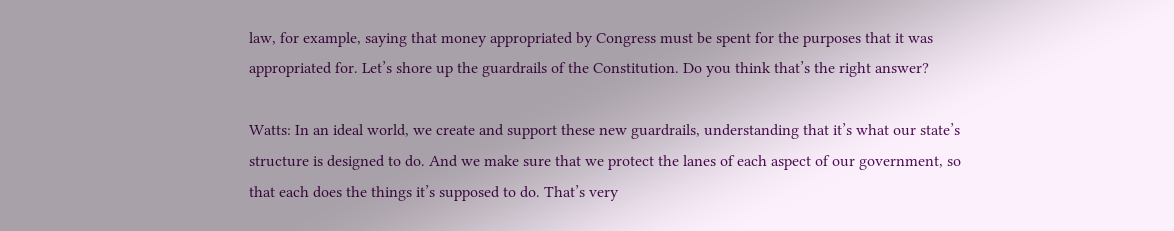law, for example, saying that money appropriated by Congress must be spent for the purposes that it was appropriated for. Let’s shore up the guardrails of the Constitution. Do you think that’s the right answer?

Watts: In an ideal world, we create and support these new guardrails, understanding that it’s what our state’s structure is designed to do. And we make sure that we protect the lanes of each aspect of our government, so that each does the things it’s supposed to do. That’s very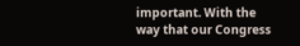important. With the way that our Congress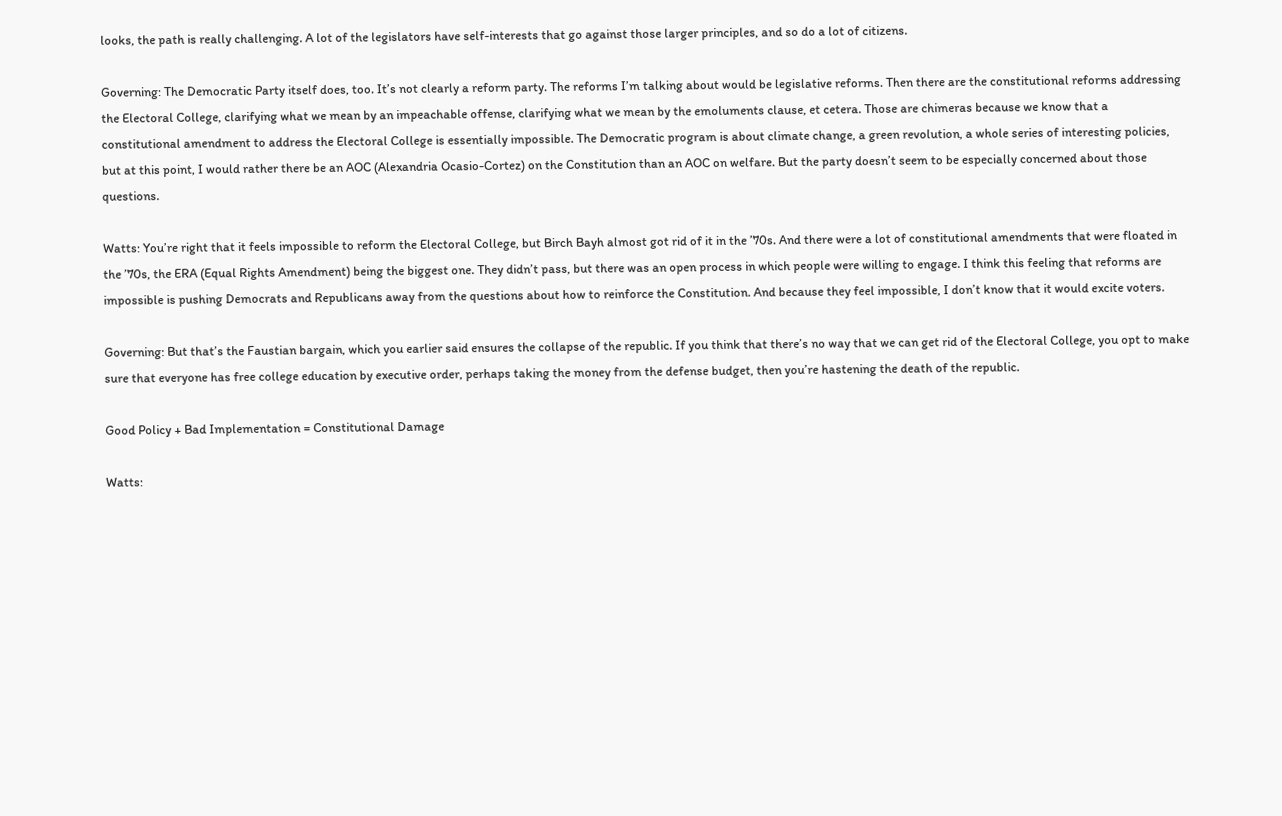looks, the path is really challenging. A lot of the legislators have self-interests that go against those larger principles, and so do a lot of citizens.

Governing: The Democratic Party itself does, too. It’s not clearly a reform party. The reforms I’m talking about would be legislative reforms. Then there are the constitutional reforms addressing the Electoral College, clarifying what we mean by an impeachable offense, clarifying what we mean by the emoluments clause, et cetera. Those are chimeras because we know that a constitutional amendment to address the Electoral College is essentially impossible. The Democratic program is about climate change, a green revolution, a whole series of interesting policies, but at this point, I would rather there be an AOC (Alexandria Ocasio-Cortez) on the Constitution than an AOC on welfare. But the party doesn’t seem to be especially concerned about those questions.

Watts: You’re right that it feels impossible to reform the Electoral College, but Birch Bayh almost got rid of it in the ’70s. And there were a lot of constitutional amendments that were floated in the ’70s, the ERA (Equal Rights Amendment) being the biggest one. They didn’t pass, but there was an open process in which people were willing to engage. I think this feeling that reforms are impossible is pushing Democrats and Republicans away from the questions about how to reinforce the Constitution. And because they feel impossible, I don’t know that it would excite voters.

Governing: But that’s the Faustian bargain, which you earlier said ensures the collapse of the republic. If you think that there’s no way that we can get rid of the Electoral College, you opt to make sure that everyone has free college education by executive order, perhaps taking the money from the defense budget, then you’re hastening the death of the republic.

Good Policy + Bad Implementation = Constitutional Damage

Watts: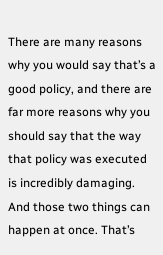There are many reasons why you would say that’s a good policy, and there are far more reasons why you should say that the way that policy was executed is incredibly damaging. And those two things can happen at once. That’s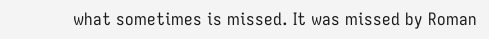what sometimes is missed. It was missed by Roman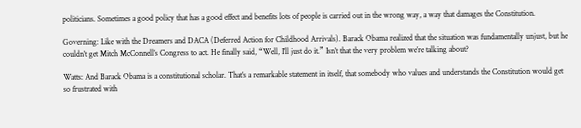politicians. Sometimes a good policy that has a good effect and benefits lots of people is carried out in the wrong way, a way that damages the Constitution.

Governing: Like with the Dreamers and DACA (Deferred Action for Childhood Arrivals). Barack Obama realized that the situation was fundamentally unjust, but he couldn’t get Mitch McConnell’s Congress to act. He finally said, “Well, I’ll just do it.” Isn’t that the very problem we’re talking about?

Watts: And Barack Obama is a constitutional scholar. That’s a remarkable statement in itself, that somebody who values and understands the Constitution would get so frustrated with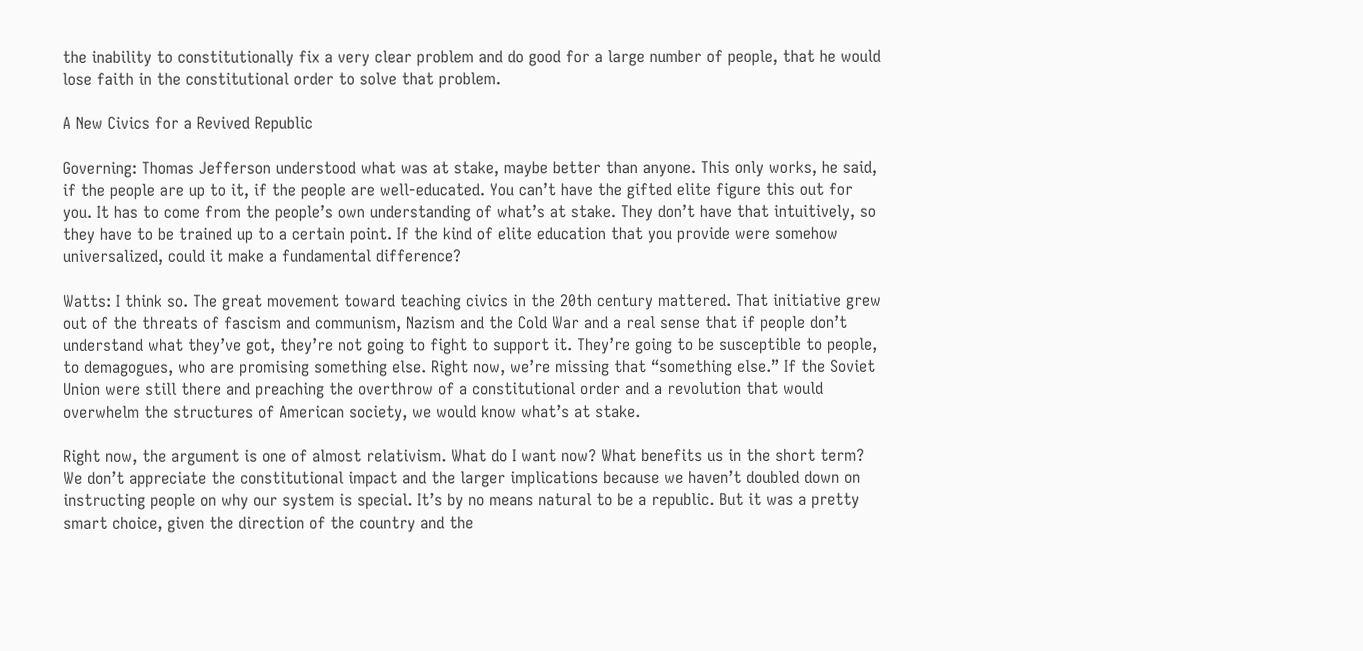the inability to constitutionally fix a very clear problem and do good for a large number of people, that he would lose faith in the constitutional order to solve that problem.

A New Civics for a Revived Republic

Governing: Thomas Jefferson understood what was at stake, maybe better than anyone. This only works, he said, if the people are up to it, if the people are well-educated. You can’t have the gifted elite figure this out for you. It has to come from the people’s own understanding of what’s at stake. They don’t have that intuitively, so they have to be trained up to a certain point. If the kind of elite education that you provide were somehow universalized, could it make a fundamental difference?

Watts: I think so. The great movement toward teaching civics in the 20th century mattered. That initiative grew out of the threats of fascism and communism, Nazism and the Cold War and a real sense that if people don’t understand what they’ve got, they’re not going to fight to support it. They’re going to be susceptible to people, to demagogues, who are promising something else. Right now, we’re missing that “something else.” If the Soviet Union were still there and preaching the overthrow of a constitutional order and a revolution that would overwhelm the structures of American society, we would know what’s at stake.

Right now, the argument is one of almost relativism. What do I want now? What benefits us in the short term? We don’t appreciate the constitutional impact and the larger implications because we haven’t doubled down on instructing people on why our system is special. It’s by no means natural to be a republic. But it was a pretty smart choice, given the direction of the country and the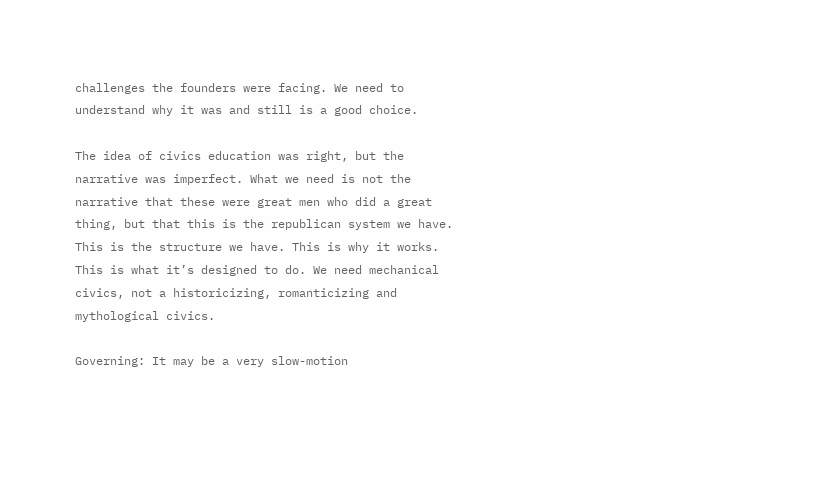challenges the founders were facing. We need to understand why it was and still is a good choice.

The idea of civics education was right, but the narrative was imperfect. What we need is not the narrative that these were great men who did a great thing, but that this is the republican system we have. This is the structure we have. This is why it works. This is what it’s designed to do. We need mechanical civics, not a historicizing, romanticizing and mythological civics.

Governing: It may be a very slow-motion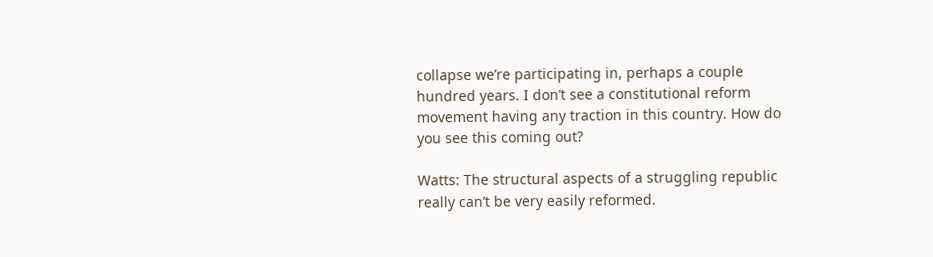collapse we’re participating in, perhaps a couple hundred years. I don’t see a constitutional reform movement having any traction in this country. How do you see this coming out?

Watts: The structural aspects of a struggling republic really can’t be very easily reformed.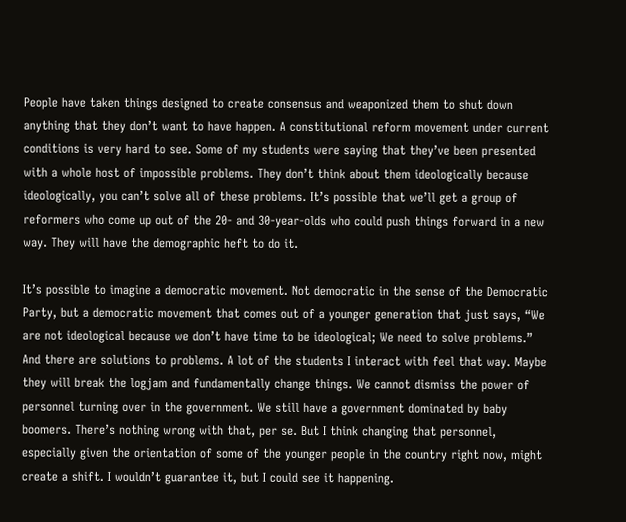People have taken things designed to create consensus and weaponized them to shut down anything that they don’t want to have happen. A constitutional reform movement under current conditions is very hard to see. Some of my students were saying that they’ve been presented with a whole host of impossible problems. They don’t think about them ideologically because ideologically, you can’t solve all of these problems. It’s possible that we’ll get a group of reformers who come up out of the 20- and 30-year-olds who could push things forward in a new way. They will have the demographic heft to do it.

It’s possible to imagine a democratic movement. Not democratic in the sense of the Democratic Party, but a democratic movement that comes out of a younger generation that just says, “We are not ideological because we don’t have time to be ideological; We need to solve problems.” And there are solutions to problems. A lot of the students I interact with feel that way. Maybe they will break the logjam and fundamentally change things. We cannot dismiss the power of personnel turning over in the government. We still have a government dominated by baby boomers. There’s nothing wrong with that, per se. But I think changing that personnel, especially given the orientation of some of the younger people in the country right now, might create a shift. I wouldn’t guarantee it, but I could see it happening.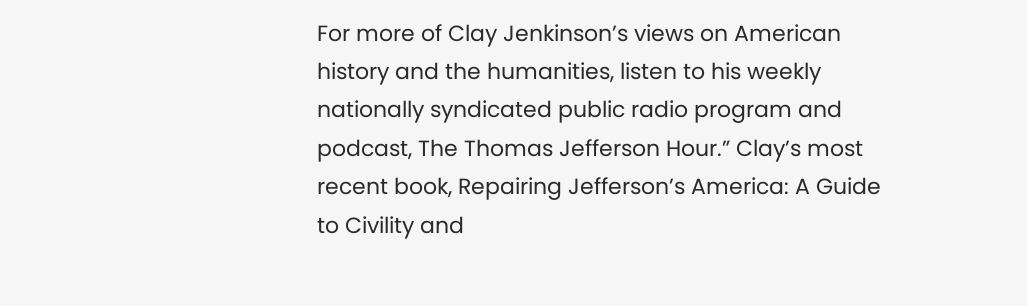For more of Clay Jenkinson’s views on American history and the humanities, listen to his weekly nationally syndicated public radio program and podcast, The Thomas Jefferson Hour.” Clay’s most recent book, Repairing Jefferson’s America: A Guide to Civility and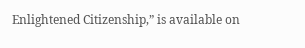Enlightened Citizenship,” is available on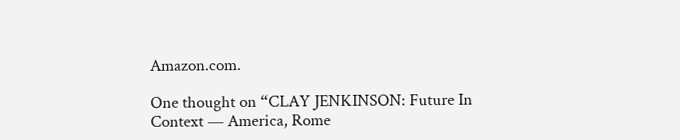Amazon.com.

One thought on “CLAY JENKINSON: Future In Context — America, Rome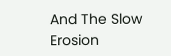And The Slow Erosion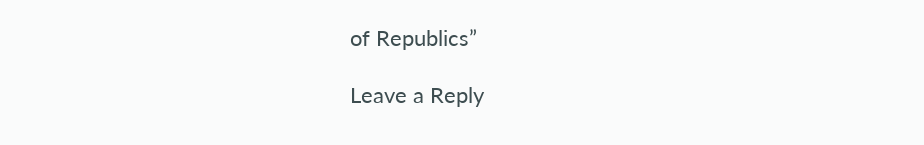of Republics”

Leave a Reply